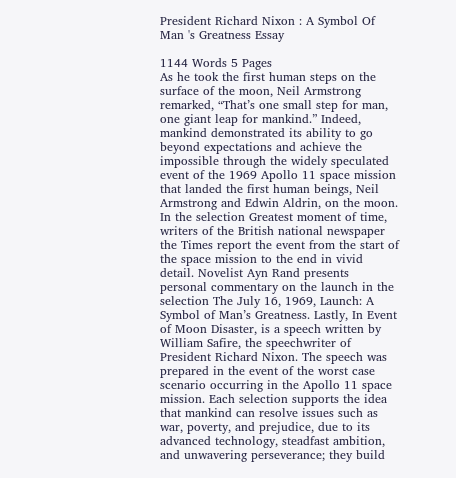President Richard Nixon : A Symbol Of Man 's Greatness Essay

1144 Words 5 Pages
As he took the first human steps on the surface of the moon, Neil Armstrong remarked, “That’s one small step for man, one giant leap for mankind.” Indeed, mankind demonstrated its ability to go beyond expectations and achieve the impossible through the widely speculated event of the 1969 Apollo 11 space mission that landed the first human beings, Neil Armstrong and Edwin Aldrin, on the moon. In the selection Greatest moment of time, writers of the British national newspaper the Times report the event from the start of the space mission to the end in vivid detail. Novelist Ayn Rand presents personal commentary on the launch in the selection The July 16, 1969, Launch: A Symbol of Man’s Greatness. Lastly, In Event of Moon Disaster, is a speech written by William Safire, the speechwriter of President Richard Nixon. The speech was prepared in the event of the worst case scenario occurring in the Apollo 11 space mission. Each selection supports the idea that mankind can resolve issues such as war, poverty, and prejudice, due to its advanced technology, steadfast ambition, and unwavering perseverance; they build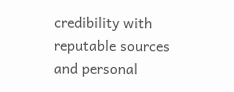credibility with reputable sources and personal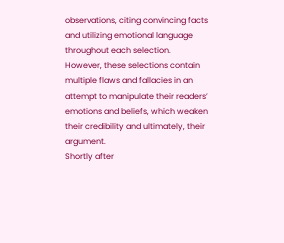observations, citing convincing facts and utilizing emotional language throughout each selection. However, these selections contain multiple flaws and fallacies in an attempt to manipulate their readers’ emotions and beliefs, which weaken their credibility and ultimately, their argument.
Shortly after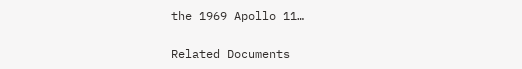the 1969 Apollo 11…

Related Documents